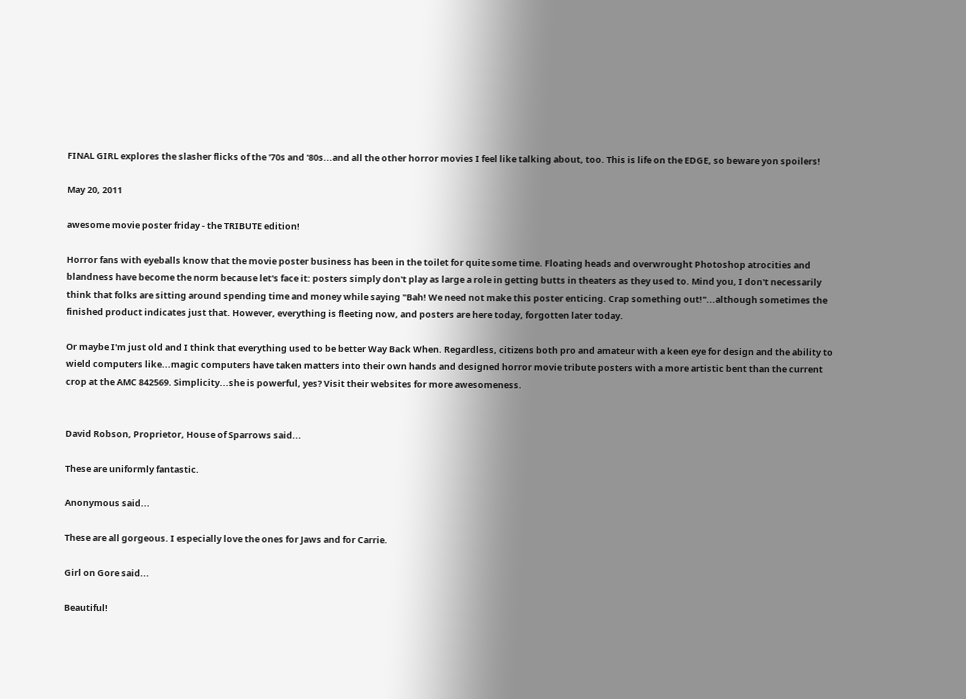FINAL GIRL explores the slasher flicks of the '70s and '80s...and all the other horror movies I feel like talking about, too. This is life on the EDGE, so beware yon spoilers!

May 20, 2011

awesome movie poster friday - the TRIBUTE edition!

Horror fans with eyeballs know that the movie poster business has been in the toilet for quite some time. Floating heads and overwrought Photoshop atrocities and blandness have become the norm because let's face it: posters simply don't play as large a role in getting butts in theaters as they used to. Mind you, I don't necessarily think that folks are sitting around spending time and money while saying "Bah! We need not make this poster enticing. Crap something out!"...although sometimes the finished product indicates just that. However, everything is fleeting now, and posters are here today, forgotten later today.

Or maybe I'm just old and I think that everything used to be better Way Back When. Regardless, citizens both pro and amateur with a keen eye for design and the ability to wield computers like...magic computers have taken matters into their own hands and designed horror movie tribute posters with a more artistic bent than the current crop at the AMC 842569. Simplicity...she is powerful, yes? Visit their websites for more awesomeness.


David Robson, Proprietor, House of Sparrows said...

These are uniformly fantastic.

Anonymous said...

These are all gorgeous. I especially love the ones for Jaws and for Carrie.

Girl on Gore said...

Beautiful!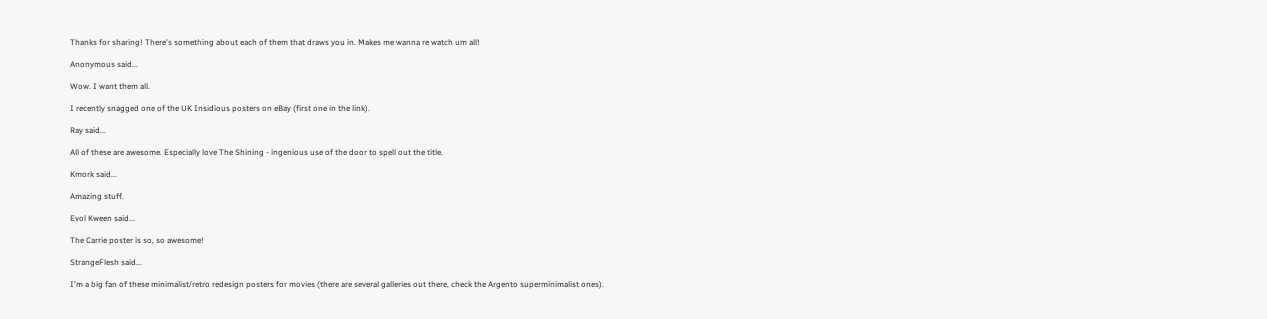Thanks for sharing! There's something about each of them that draws you in. Makes me wanna re watch um all!

Anonymous said...

Wow. I want them all.

I recently snagged one of the UK Insidious posters on eBay (first one in the link).

Ray said...

All of these are awesome. Especially love The Shining - ingenious use of the door to spell out the title.

Kmork said...

Amazing stuff.

Evol Kween said...

The Carrie poster is so, so awesome!

StrangeFlesh said...

I'm a big fan of these minimalist/retro redesign posters for movies (there are several galleries out there, check the Argento superminimalist ones).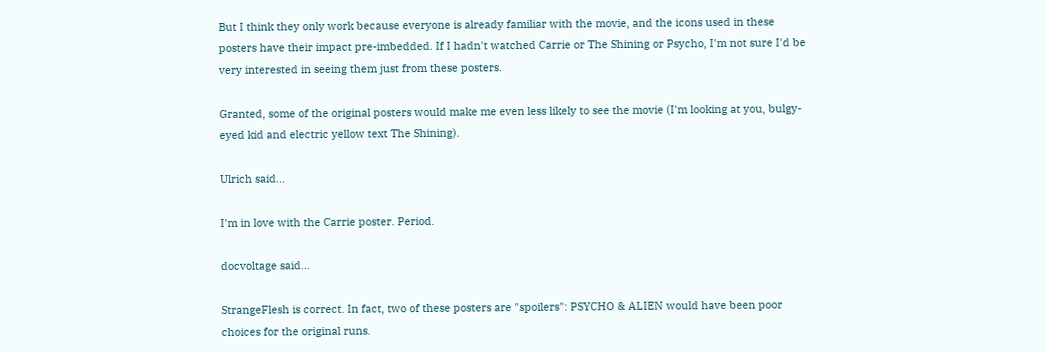But I think they only work because everyone is already familiar with the movie, and the icons used in these posters have their impact pre-imbedded. If I hadn't watched Carrie or The Shining or Psycho, I'm not sure I'd be very interested in seeing them just from these posters.

Granted, some of the original posters would make me even less likely to see the movie (I'm looking at you, bulgy-eyed kid and electric yellow text The Shining).

Ulrich said...

I'm in love with the Carrie poster. Period.

docvoltage said...

StrangeFlesh is correct. In fact, two of these posters are "spoilers": PSYCHO & ALIEN would have been poor choices for the original runs.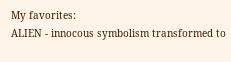My favorites:
ALIEN - innocous symbolism transformed to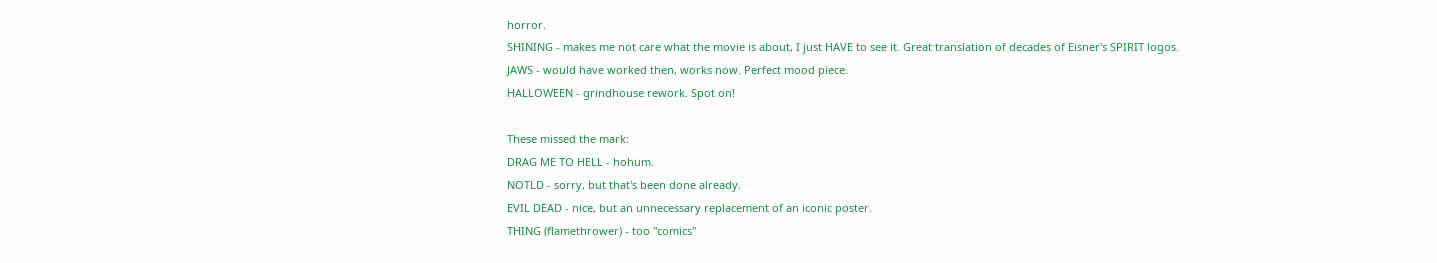horror.
SHINING - makes me not care what the movie is about, I just HAVE to see it. Great translation of decades of Eisner's SPIRIT logos.
JAWS - would have worked then, works now. Perfect mood piece.
HALLOWEEN - grindhouse rework. Spot on!

These missed the mark:
DRAG ME TO HELL - hohum.
NOTLD - sorry, but that's been done already.
EVIL DEAD - nice, but an unnecessary replacement of an iconic poster.
THING (flamethrower) - too "comics"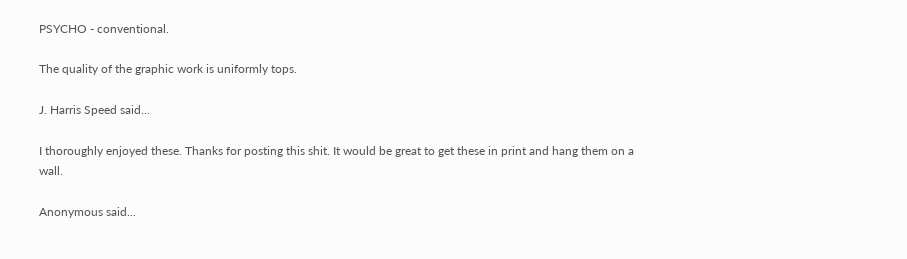PSYCHO - conventional.

The quality of the graphic work is uniformly tops.

J. Harris Speed said...

I thoroughly enjoyed these. Thanks for posting this shit. It would be great to get these in print and hang them on a wall.

Anonymous said...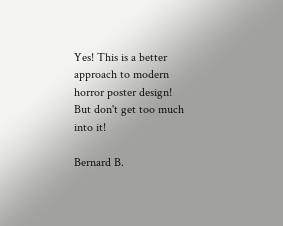Yes! This is a better approach to modern horror poster design! But don't get too much into it!

Bernard B.